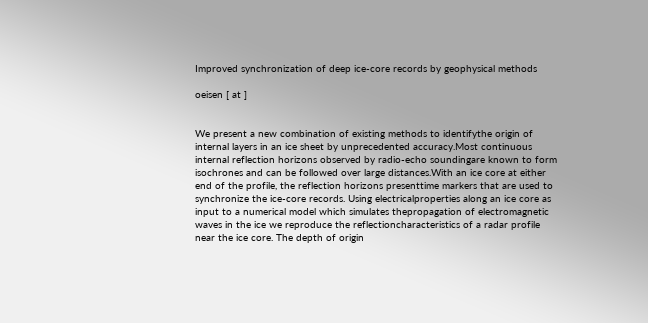Improved synchronization of deep ice-core records by geophysical methods

oeisen [ at ]


We present a new combination of existing methods to identifythe origin of internal layers in an ice sheet by unprecedented accuracy.Most continuous internal reflection horizons observed by radio-echo soundingare known to form isochrones and can be followed over large distances.With an ice core at either end of the profile, the reflection horizons presenttime markers that are used to synchronize the ice-core records. Using electricalproperties along an ice core as input to a numerical model which simulates thepropagation of electromagnetic waves in the ice we reproduce the reflectioncharacteristics of a radar profile near the ice core. The depth of origin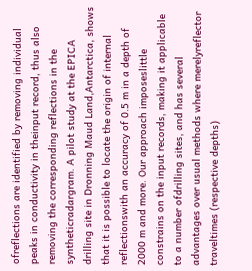ofreflections are identified by removing individual peaks in conductivity in theinput record, thus also removing the corresponding reflections in the syntheticradargram. A pilot study at the EPICA drilling site in Dronning Maud Land,Antarctica, shows that it is possible to locate the origin of internal reflectionswith an accuracy of 0.5 m in a depth of 2000 m and more. Our approach imposeslittle constrains on the input records, making it applicable to a number ofdrilling sites, and has several advantages over usual methods where merelyreflector traveltimes (respective depths)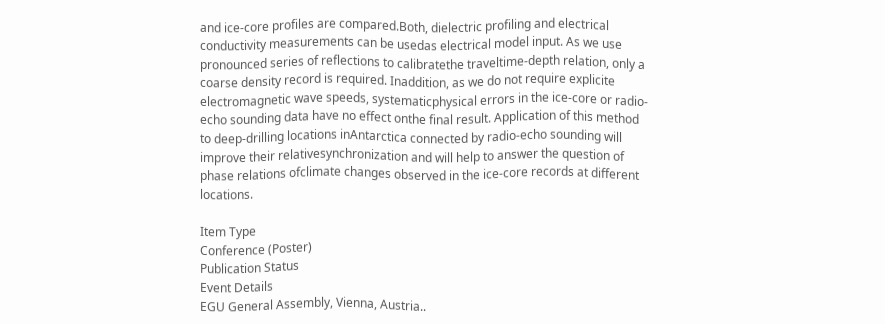and ice-core profiles are compared.Both, dielectric profiling and electrical conductivity measurements can be usedas electrical model input. As we use pronounced series of reflections to calibratethe traveltime-depth relation, only a coarse density record is required. Inaddition, as we do not require explicite electromagnetic wave speeds, systematicphysical errors in the ice-core or radio-echo sounding data have no effect onthe final result. Application of this method to deep-drilling locations inAntarctica connected by radio-echo sounding will improve their relativesynchronization and will help to answer the question of phase relations ofclimate changes observed in the ice-core records at different locations.

Item Type
Conference (Poster)
Publication Status
Event Details
EGU General Assembly, Vienna, Austria..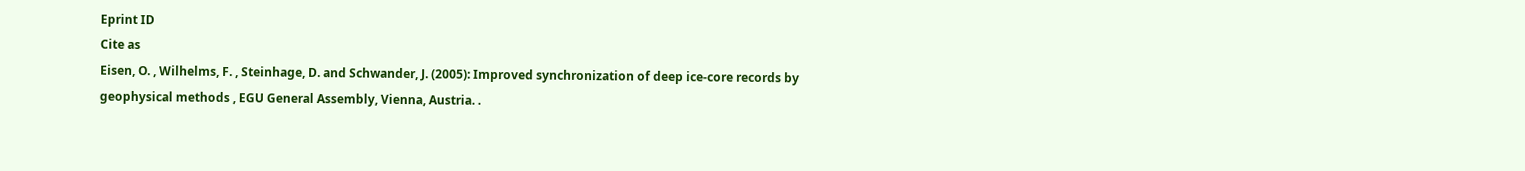Eprint ID
Cite as
Eisen, O. , Wilhelms, F. , Steinhage, D. and Schwander, J. (2005): Improved synchronization of deep ice-core records by geophysical methods , EGU General Assembly, Vienna, Austria. .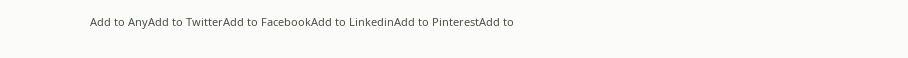Add to AnyAdd to TwitterAdd to FacebookAdd to LinkedinAdd to PinterestAdd to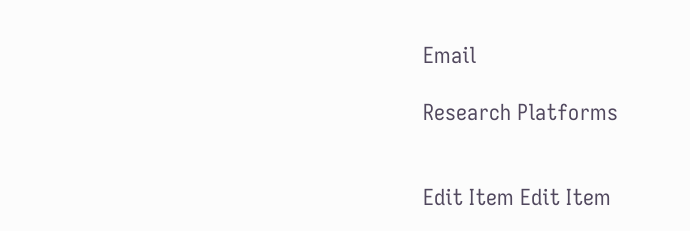Email

Research Platforms


Edit Item Edit Item